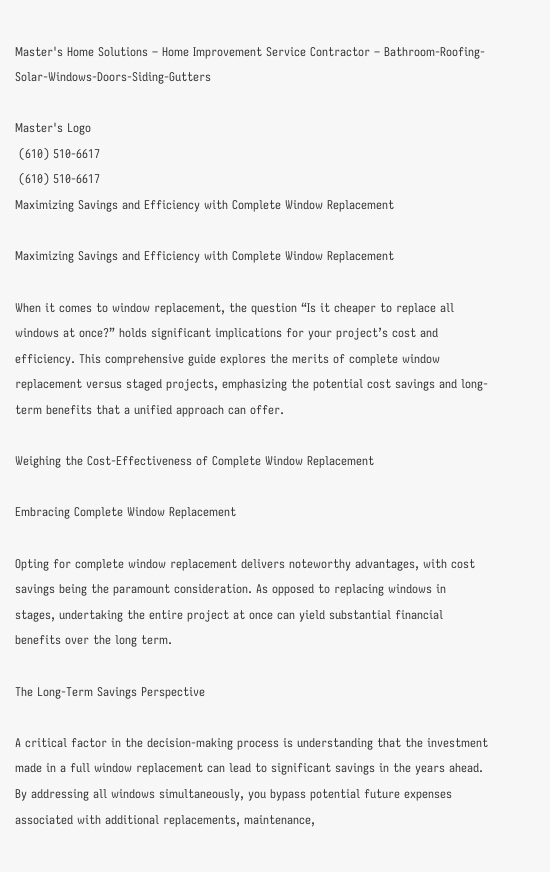Master's Home Solutions – Home Improvement Service Contractor – Bathroom-Roofing-Solar-Windows-Doors-Siding-Gutters

Master's Logo
 (610) 510-6617
 (610) 510-6617
Maximizing Savings and Efficiency with Complete Window Replacement

Maximizing Savings and Efficiency with Complete Window Replacement

When it comes to window replacement, the question “Is it cheaper to replace all windows at once?” holds significant implications for your project’s cost and efficiency. This comprehensive guide explores the merits of complete window replacement versus staged projects, emphasizing the potential cost savings and long-term benefits that a unified approach can offer.

Weighing the Cost-Effectiveness of Complete Window Replacement

Embracing Complete Window Replacement

Opting for complete window replacement delivers noteworthy advantages, with cost savings being the paramount consideration. As opposed to replacing windows in stages, undertaking the entire project at once can yield substantial financial benefits over the long term.

The Long-Term Savings Perspective

A critical factor in the decision-making process is understanding that the investment made in a full window replacement can lead to significant savings in the years ahead. By addressing all windows simultaneously, you bypass potential future expenses associated with additional replacements, maintenance,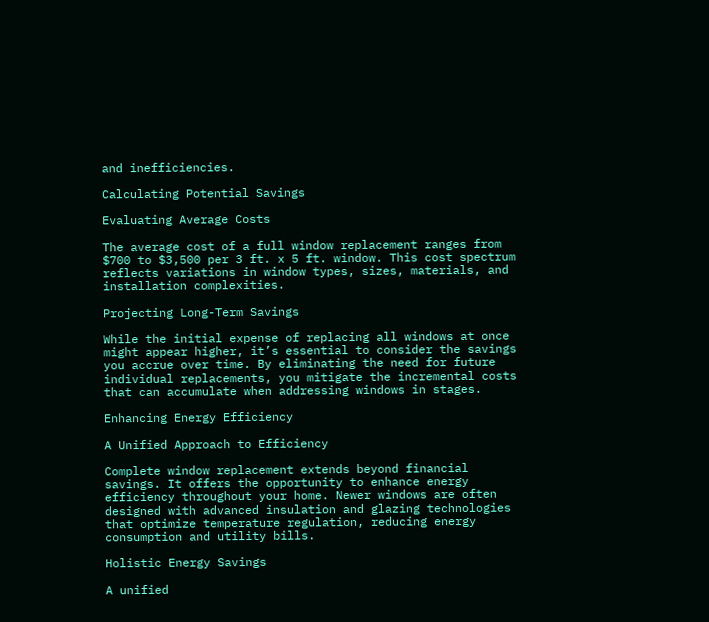and inefficiencies.

Calculating Potential Savings

Evaluating Average Costs

The average cost of a full window replacement ranges from $700 to $3,500 per 3 ft. x 5 ft. window. This cost spectrum reflects variations in window types, sizes, materials, and installation complexities.

Projecting Long-Term Savings

While the initial expense of replacing all windows at once might appear higher, it’s essential to consider the savings you accrue over time. By eliminating the need for future individual replacements, you mitigate the incremental costs that can accumulate when addressing windows in stages.

Enhancing Energy Efficiency

A Unified Approach to Efficiency

Complete window replacement extends beyond financial savings. It offers the opportunity to enhance energy efficiency throughout your home. Newer windows are often designed with advanced insulation and glazing technologies that optimize temperature regulation, reducing energy consumption and utility bills.

Holistic Energy Savings

A unified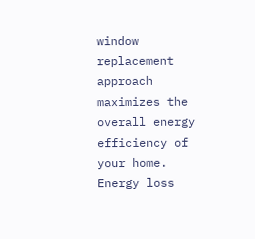window replacement approach maximizes the overall energy efficiency of your home. Energy loss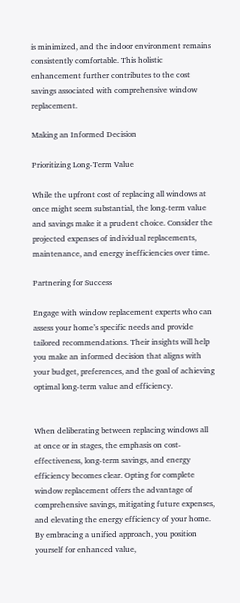is minimized, and the indoor environment remains consistently comfortable. This holistic enhancement further contributes to the cost savings associated with comprehensive window replacement.

Making an Informed Decision

Prioritizing Long-Term Value

While the upfront cost of replacing all windows at once might seem substantial, the long-term value and savings make it a prudent choice. Consider the projected expenses of individual replacements, maintenance, and energy inefficiencies over time.

Partnering for Success

Engage with window replacement experts who can assess your home’s specific needs and provide tailored recommendations. Their insights will help you make an informed decision that aligns with your budget, preferences, and the goal of achieving optimal long-term value and efficiency.


When deliberating between replacing windows all at once or in stages, the emphasis on cost-effectiveness, long-term savings, and energy efficiency becomes clear. Opting for complete window replacement offers the advantage of comprehensive savings, mitigating future expenses, and elevating the energy efficiency of your home. By embracing a unified approach, you position yourself for enhanced value,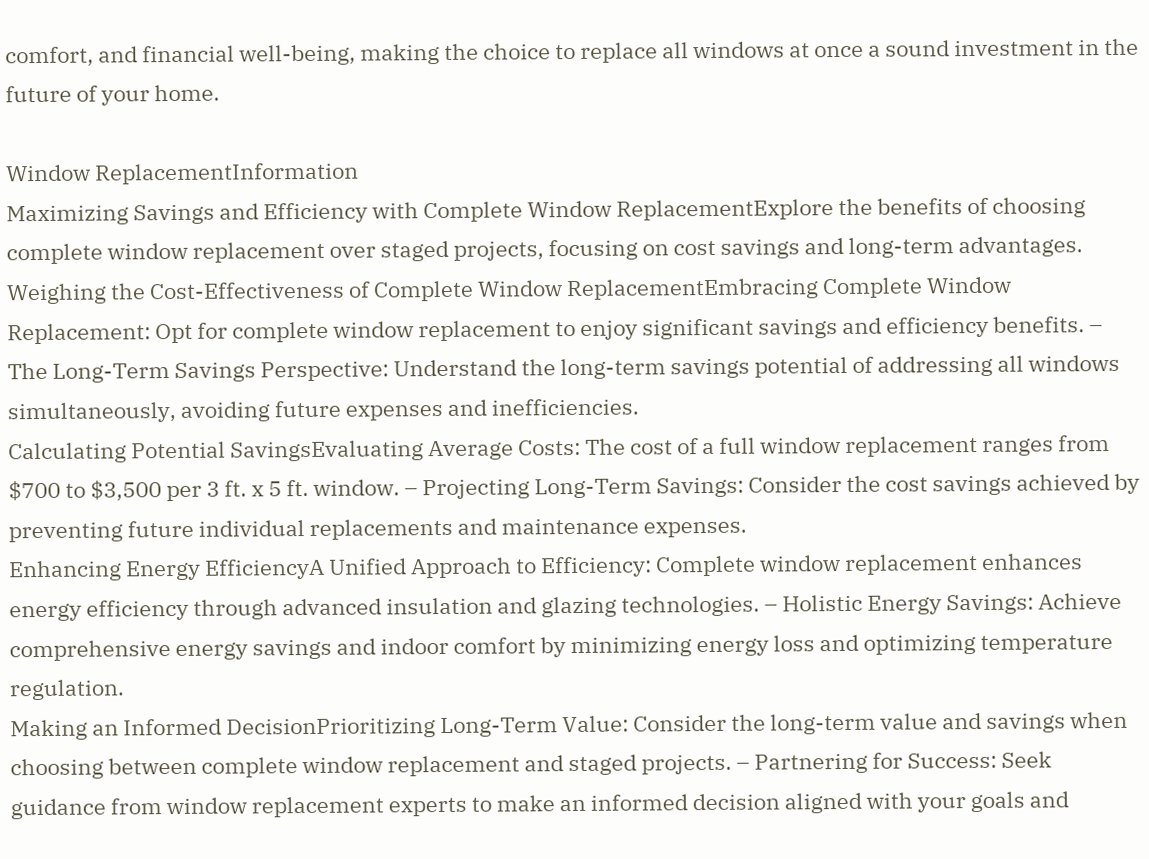comfort, and financial well-being, making the choice to replace all windows at once a sound investment in the future of your home.

Window ReplacementInformation
Maximizing Savings and Efficiency with Complete Window ReplacementExplore the benefits of choosing complete window replacement over staged projects, focusing on cost savings and long-term advantages.
Weighing the Cost-Effectiveness of Complete Window ReplacementEmbracing Complete Window Replacement: Opt for complete window replacement to enjoy significant savings and efficiency benefits. – The Long-Term Savings Perspective: Understand the long-term savings potential of addressing all windows simultaneously, avoiding future expenses and inefficiencies.
Calculating Potential SavingsEvaluating Average Costs: The cost of a full window replacement ranges from $700 to $3,500 per 3 ft. x 5 ft. window. – Projecting Long-Term Savings: Consider the cost savings achieved by preventing future individual replacements and maintenance expenses.
Enhancing Energy EfficiencyA Unified Approach to Efficiency: Complete window replacement enhances energy efficiency through advanced insulation and glazing technologies. – Holistic Energy Savings: Achieve comprehensive energy savings and indoor comfort by minimizing energy loss and optimizing temperature regulation.
Making an Informed DecisionPrioritizing Long-Term Value: Consider the long-term value and savings when choosing between complete window replacement and staged projects. – Partnering for Success: Seek guidance from window replacement experts to make an informed decision aligned with your goals and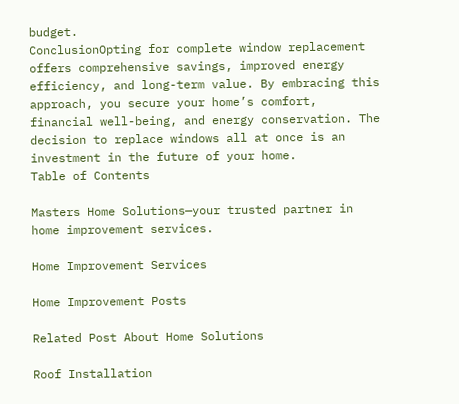budget.
ConclusionOpting for complete window replacement offers comprehensive savings, improved energy efficiency, and long-term value. By embracing this approach, you secure your home’s comfort, financial well-being, and energy conservation. The decision to replace windows all at once is an investment in the future of your home.
Table of Contents

Masters Home Solutions—your trusted partner in home improvement services.

Home Improvement Services

Home Improvement Posts

Related Post About Home Solutions

Roof Installation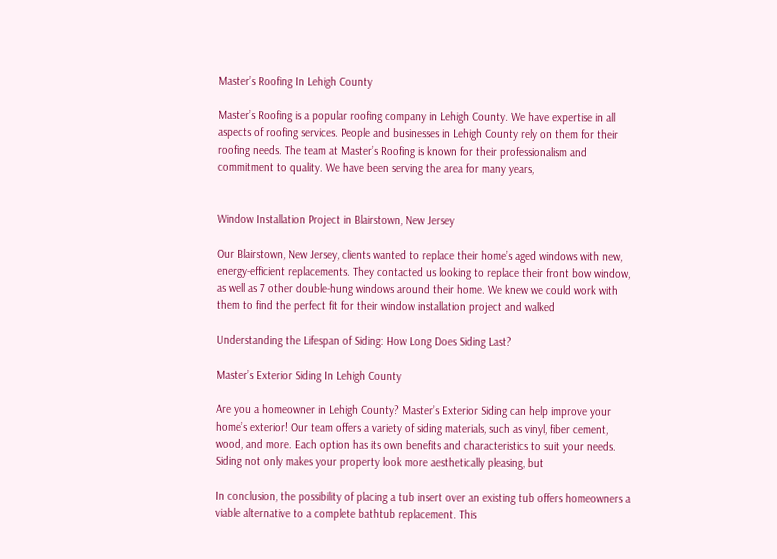Master’s Roofing In Lehigh County

Master’s Roofing is a popular roofing company in Lehigh County. We have expertise in all aspects of roofing services. People and businesses in Lehigh County rely on them for their roofing needs. The team at Master’s Roofing is known for their professionalism and commitment to quality. We have been serving the area for many years,


Window Installation Project in Blairstown, New Jersey

Our Blairstown, New Jersey, clients wanted to replace their home’s aged windows with new, energy-efficient replacements. They contacted us looking to replace their front bow window, as well as 7 other double-hung windows around their home. We knew we could work with them to find the perfect fit for their window installation project and walked

Understanding the Lifespan of Siding: How Long Does Siding Last?

Master’s Exterior Siding In Lehigh County

Are you a homeowner in Lehigh County? Master’s Exterior Siding can help improve your home’s exterior! Our team offers a variety of siding materials, such as vinyl, fiber cement, wood, and more. Each option has its own benefits and characteristics to suit your needs. Siding not only makes your property look more aesthetically pleasing, but

In conclusion, the possibility of placing a tub insert over an existing tub offers homeowners a viable alternative to a complete bathtub replacement. This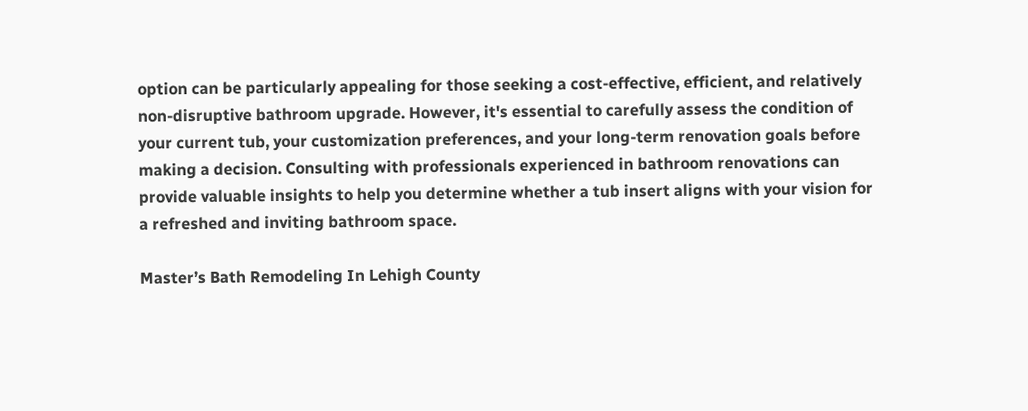option can be particularly appealing for those seeking a cost-effective, efficient, and relatively non-disruptive bathroom upgrade. However, it's essential to carefully assess the condition of your current tub, your customization preferences, and your long-term renovation goals before making a decision. Consulting with professionals experienced in bathroom renovations can provide valuable insights to help you determine whether a tub insert aligns with your vision for a refreshed and inviting bathroom space.

Master’s Bath Remodeling In Lehigh County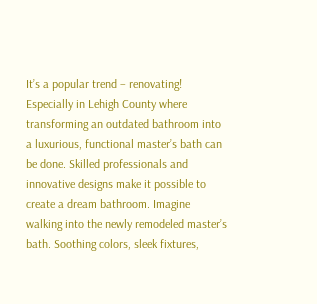It’s a popular trend – renovating! Especially in Lehigh County where transforming an outdated bathroom into a luxurious, functional master’s bath can be done. Skilled professionals and innovative designs make it possible to create a dream bathroom. Imagine walking into the newly remodeled master’s bath. Soothing colors, sleek fixtures,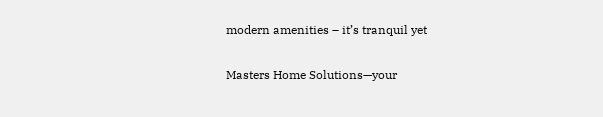modern amenities – it’s tranquil yet

Masters Home Solutions—your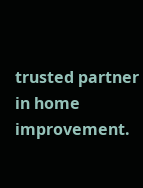trusted partner in home improvement.